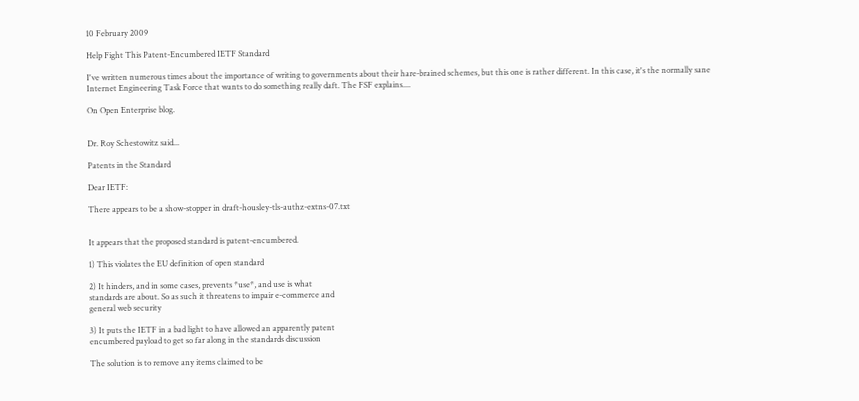10 February 2009

Help Fight This Patent-Encumbered IETF Standard

I've written numerous times about the importance of writing to governments about their hare-brained schemes, but this one is rather different. In this case, it's the normally sane Internet Engineering Task Force that wants to do something really daft. The FSF explains....

On Open Enterprise blog.


Dr. Roy Schestowitz said...

Patents in the Standard

Dear IETF:

There appears to be a show-stopper in draft-housley-tls-authz-extns-07.txt


It appears that the proposed standard is patent-encumbered.

1) This violates the EU definition of open standard

2) It hinders, and in some cases, prevents *use*, and use is what
standards are about. So as such it threatens to impair e-commerce and
general web security

3) It puts the IETF in a bad light to have allowed an apparently patent
encumbered payload to get so far along in the standards discussion

The solution is to remove any items claimed to be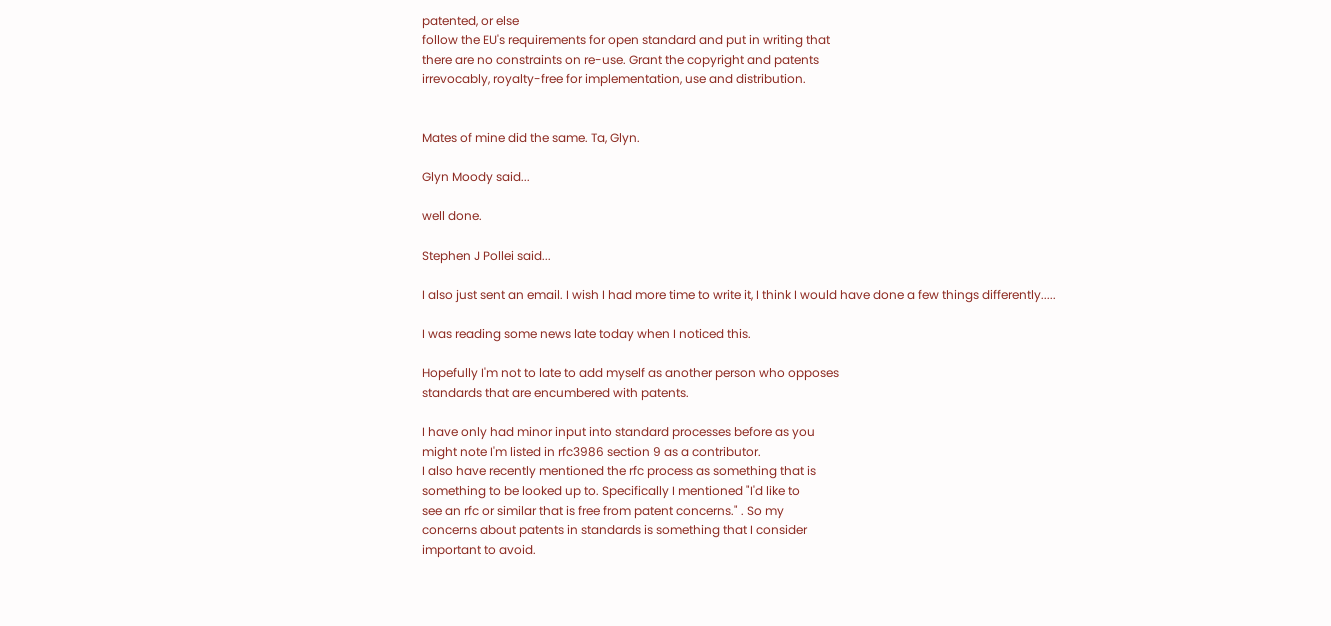patented, or else
follow the EU's requirements for open standard and put in writing that
there are no constraints on re-use. Grant the copyright and patents
irrevocably, royalty-free for implementation, use and distribution.


Mates of mine did the same. Ta, Glyn.

Glyn Moody said...

well done.

Stephen J Pollei said...

I also just sent an email. I wish I had more time to write it, I think I would have done a few things differently.....

I was reading some news late today when I noticed this.

Hopefully I'm not to late to add myself as another person who opposes
standards that are encumbered with patents.

I have only had minor input into standard processes before as you
might note I'm listed in rfc3986 section 9 as a contributor.
I also have recently mentioned the rfc process as something that is
something to be looked up to. Specifically I mentioned "I'd like to
see an rfc or similar that is free from patent concerns." . So my
concerns about patents in standards is something that I consider
important to avoid.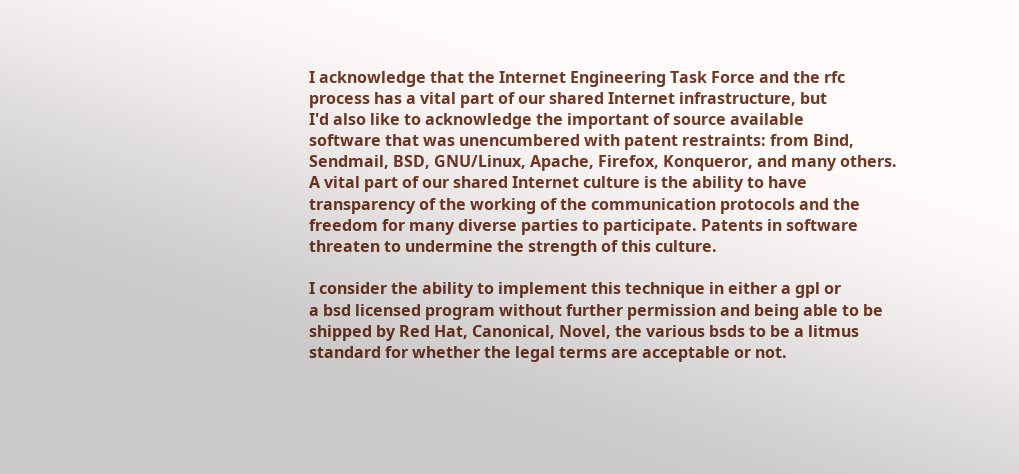I acknowledge that the Internet Engineering Task Force and the rfc
process has a vital part of our shared Internet infrastructure, but
I'd also like to acknowledge the important of source available
software that was unencumbered with patent restraints: from Bind,
Sendmail, BSD, GNU/Linux, Apache, Firefox, Konqueror, and many others.
A vital part of our shared Internet culture is the ability to have
transparency of the working of the communication protocols and the
freedom for many diverse parties to participate. Patents in software
threaten to undermine the strength of this culture.

I consider the ability to implement this technique in either a gpl or
a bsd licensed program without further permission and being able to be
shipped by Red Hat, Canonical, Novel, the various bsds to be a litmus
standard for whether the legal terms are acceptable or not.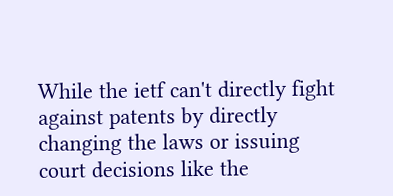While the ietf can't directly fight against patents by directly
changing the laws or issuing court decisions like the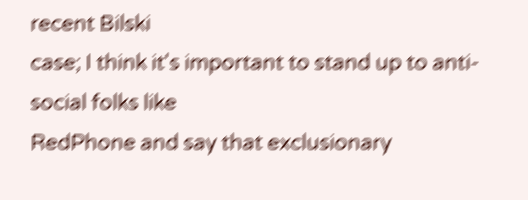recent Bilski
case; I think it's important to stand up to anti-social folks like
RedPhone and say that exclusionary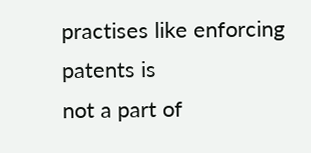practises like enforcing patents is
not a part of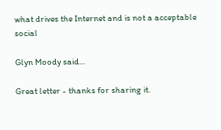what drives the Internet and is not a acceptable social

Glyn Moody said...

Great letter - thanks for sharing it.